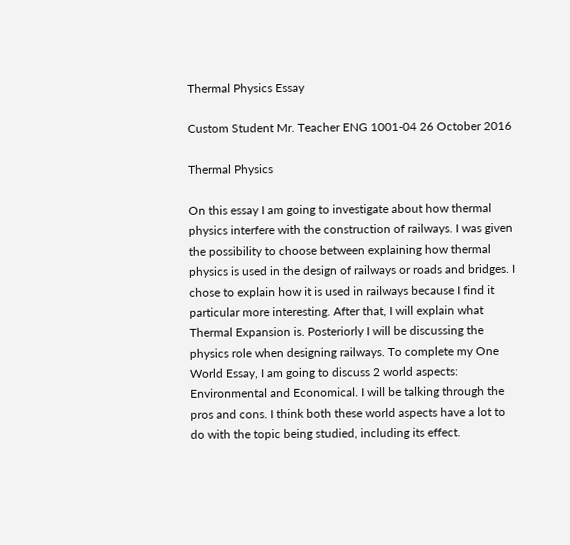Thermal Physics Essay

Custom Student Mr. Teacher ENG 1001-04 26 October 2016

Thermal Physics

On this essay I am going to investigate about how thermal physics interfere with the construction of railways. I was given the possibility to choose between explaining how thermal physics is used in the design of railways or roads and bridges. I chose to explain how it is used in railways because I find it particular more interesting. After that, I will explain what Thermal Expansion is. Posteriorly I will be discussing the physics role when designing railways. To complete my One World Essay, I am going to discuss 2 world aspects: Environmental and Economical. I will be talking through the pros and cons. I think both these world aspects have a lot to do with the topic being studied, including its effect.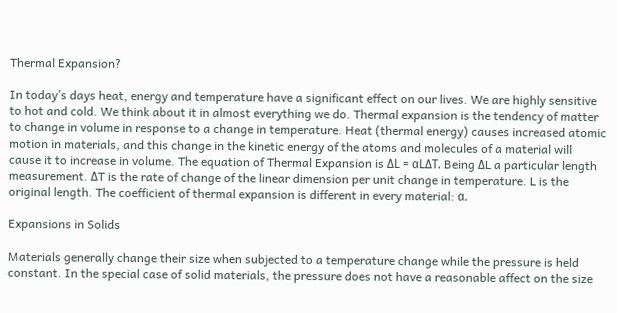Thermal Expansion?

In today’s days heat, energy and temperature have a significant effect on our lives. We are highly sensitive to hot and cold. We think about it in almost everything we do. Thermal expansion is the tendency of matter to change in volume in response to a change in temperature. Heat (thermal energy) causes increased atomic motion in materials, and this change in the kinetic energy of the atoms and molecules of a material will cause it to increase in volume. The equation of Thermal Expansion is ΔL = αLΔT. Being ΔL a particular length measurement. ΔT is the rate of change of the linear dimension per unit change in temperature. L is the original length. The coefficient of thermal expansion is different in every material: α.

Expansions in Solids

Materials generally change their size when subjected to a temperature change while the pressure is held constant. In the special case of solid materials, the pressure does not have a reasonable affect on the size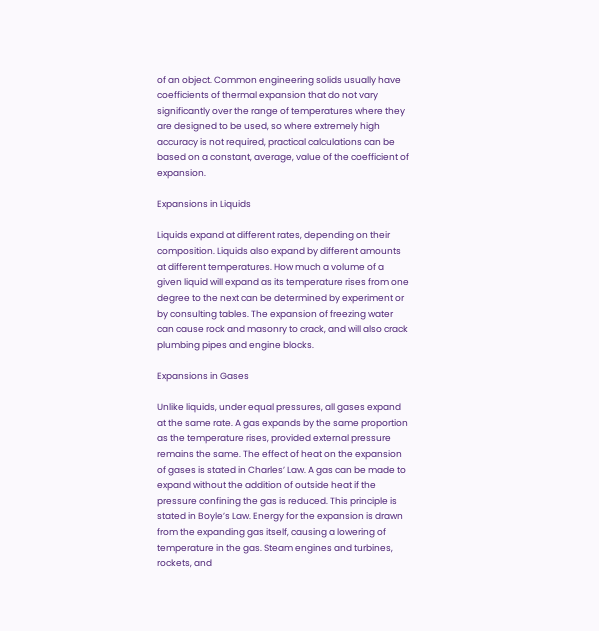of an object. Common engineering solids usually have coefficients of thermal expansion that do not vary significantly over the range of temperatures where they are designed to be used, so where extremely high accuracy is not required, practical calculations can be based on a constant, average, value of the coefficient of expansion.

Expansions in Liquids

Liquids expand at different rates, depending on their composition. Liquids also expand by different amounts at different temperatures. How much a volume of a given liquid will expand as its temperature rises from one degree to the next can be determined by experiment or by consulting tables. The expansion of freezing water can cause rock and masonry to crack, and will also crack plumbing pipes and engine blocks.

Expansions in Gases

Unlike liquids, under equal pressures, all gases expand at the same rate. A gas expands by the same proportion as the temperature rises, provided external pressure remains the same. The effect of heat on the expansion of gases is stated in Charles’ Law. A gas can be made to expand without the addition of outside heat if the pressure confining the gas is reduced. This principle is stated in Boyle’s Law. Energy for the expansion is drawn from the expanding gas itself, causing a lowering of temperature in the gas. Steam engines and turbines, rockets, and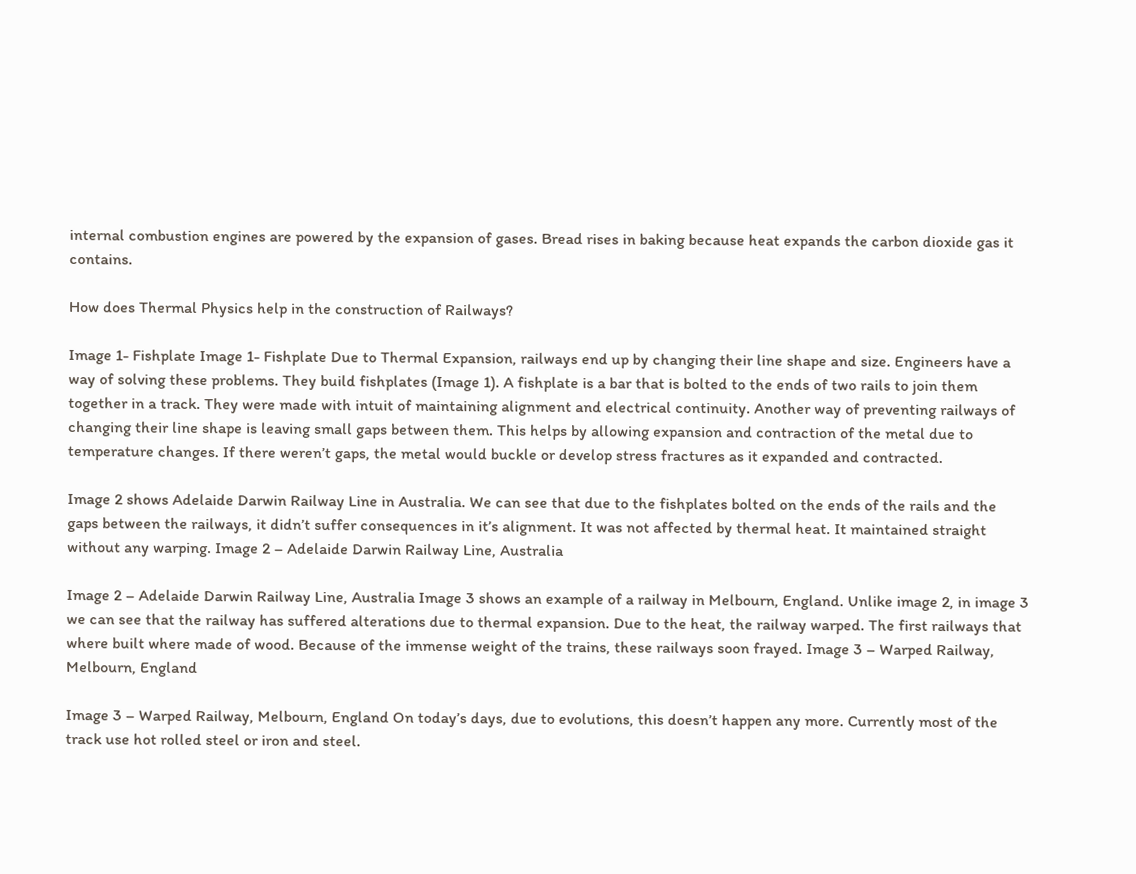internal combustion engines are powered by the expansion of gases. Bread rises in baking because heat expands the carbon dioxide gas it contains.

How does Thermal Physics help in the construction of Railways?

Image 1- Fishplate Image 1- Fishplate Due to Thermal Expansion, railways end up by changing their line shape and size. Engineers have a way of solving these problems. They build fishplates (Image 1). A fishplate is a bar that is bolted to the ends of two rails to join them together in a track. They were made with intuit of maintaining alignment and electrical continuity. Another way of preventing railways of changing their line shape is leaving small gaps between them. This helps by allowing expansion and contraction of the metal due to temperature changes. If there weren’t gaps, the metal would buckle or develop stress fractures as it expanded and contracted.

Image 2 shows Adelaide Darwin Railway Line in Australia. We can see that due to the fishplates bolted on the ends of the rails and the gaps between the railways, it didn’t suffer consequences in it’s alignment. It was not affected by thermal heat. It maintained straight without any warping. Image 2 – Adelaide Darwin Railway Line, Australia

Image 2 – Adelaide Darwin Railway Line, Australia Image 3 shows an example of a railway in Melbourn, England. Unlike image 2, in image 3 we can see that the railway has suffered alterations due to thermal expansion. Due to the heat, the railway warped. The first railways that where built where made of wood. Because of the immense weight of the trains, these railways soon frayed. Image 3 – Warped Railway, Melbourn, England

Image 3 – Warped Railway, Melbourn, England On today’s days, due to evolutions, this doesn’t happen any more. Currently most of the track use hot rolled steel or iron and steel.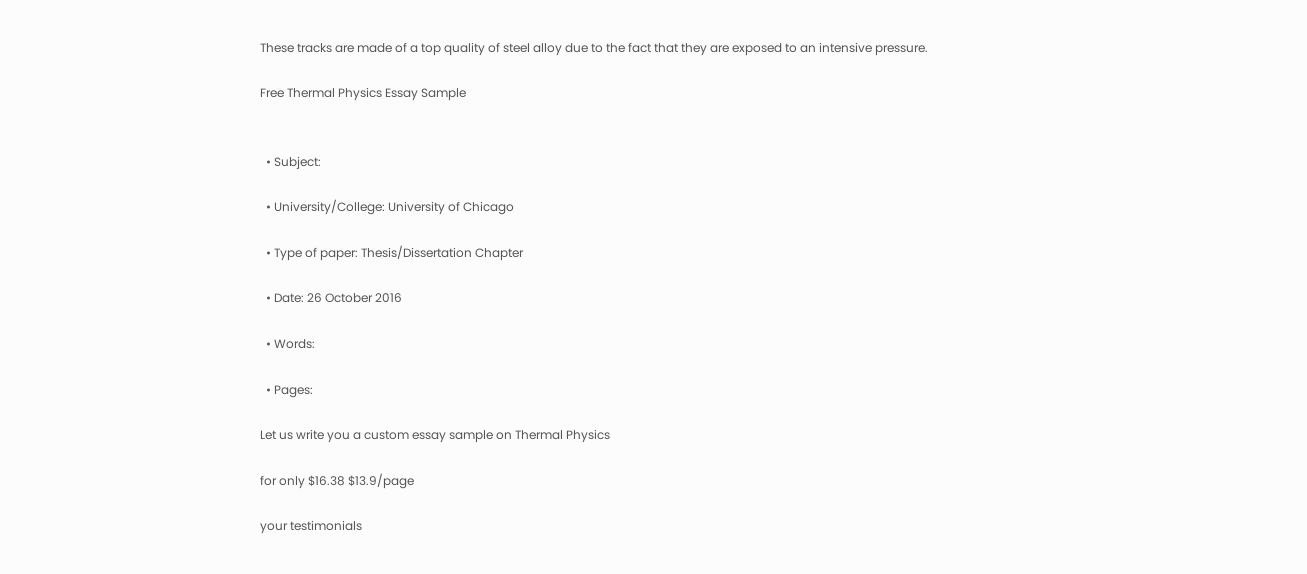These tracks are made of a top quality of steel alloy due to the fact that they are exposed to an intensive pressure.

Free Thermal Physics Essay Sample


  • Subject:

  • University/College: University of Chicago

  • Type of paper: Thesis/Dissertation Chapter

  • Date: 26 October 2016

  • Words:

  • Pages:

Let us write you a custom essay sample on Thermal Physics

for only $16.38 $13.9/page

your testimonials